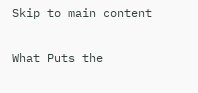Skip to main content

What Puts the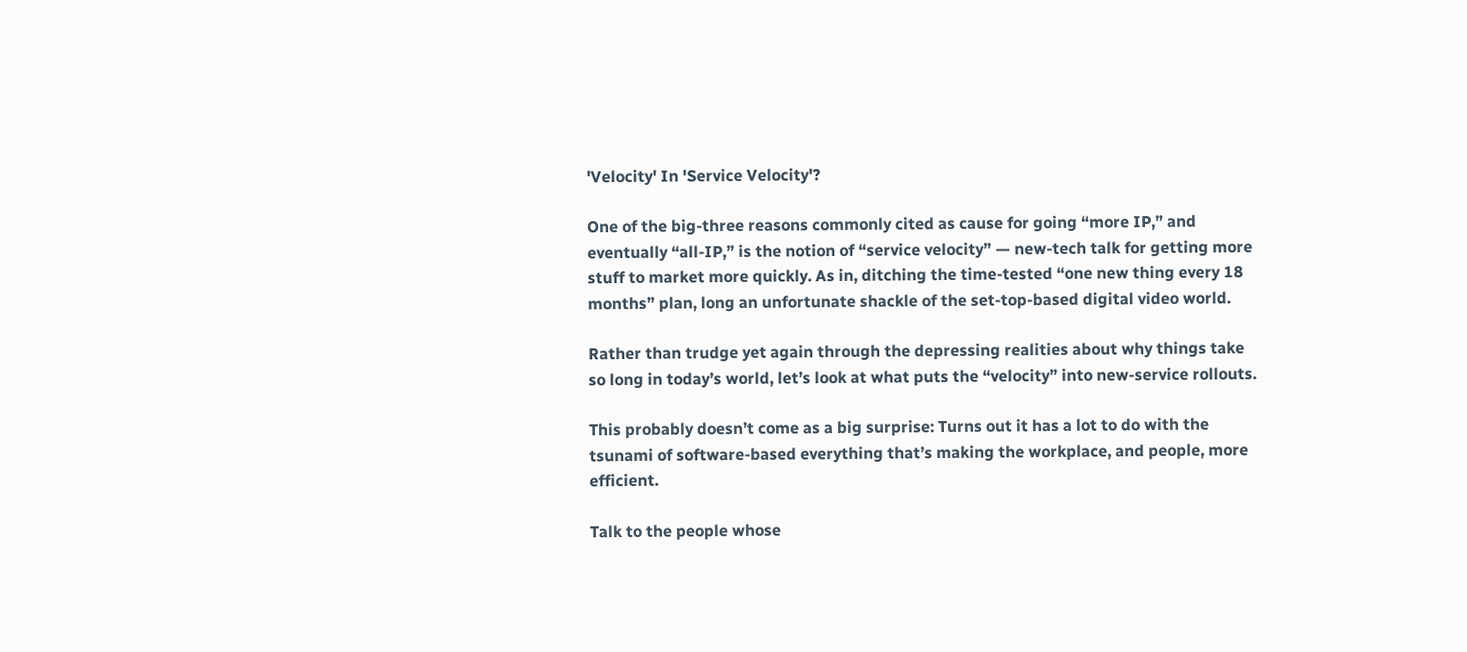'Velocity' In 'Service Velocity'?

One of the big-three reasons commonly cited as cause for going “more IP,” and eventually “all-IP,” is the notion of “service velocity” — new-tech talk for getting more stuff to market more quickly. As in, ditching the time-tested “one new thing every 18 months” plan, long an unfortunate shackle of the set-top-based digital video world.

Rather than trudge yet again through the depressing realities about why things take so long in today’s world, let’s look at what puts the “velocity” into new-service rollouts.

This probably doesn’t come as a big surprise: Turns out it has a lot to do with the tsunami of software-based everything that’s making the workplace, and people, more efficient.

Talk to the people whose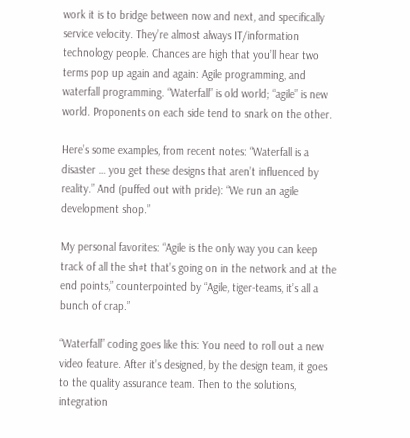work it is to bridge between now and next, and specifically service velocity. They’re almost always IT/information technology people. Chances are high that you’ll hear two terms pop up again and again: Agile programming, and waterfall programming. “Waterfall” is old world; “agile” is new world. Proponents on each side tend to snark on the other.

Here’s some examples, from recent notes: “Waterfall is a disaster … you get these designs that aren’t influenced by reality.” And (puffed out with pride): “We run an agile development shop.”

My personal favorites: “Agile is the only way you can keep track of all the sh#t that’s going on in the network and at the end points,” counterpointed by “Agile, tiger-teams, it’s all a bunch of crap.”

“Waterfall” coding goes like this: You need to roll out a new video feature. After it’s designed, by the design team, it goes to the quality assurance team. Then to the solutions, integration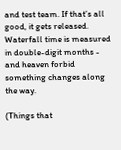and test team. If that’s all good, it gets released. Waterfall time is measured in double-digit months - and heaven forbid something changes along the way.

(Things that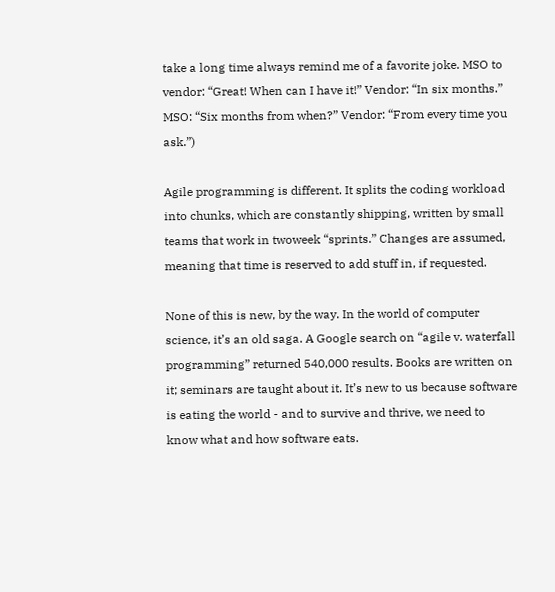take a long time always remind me of a favorite joke. MSO to vendor: “Great! When can I have it!” Vendor: “In six months.” MSO: “Six months from when?” Vendor: “From every time you ask.”)

Agile programming is different. It splits the coding workload into chunks, which are constantly shipping, written by small teams that work in twoweek “sprints.” Changes are assumed, meaning that time is reserved to add stuff in, if requested.

None of this is new, by the way. In the world of computer science, it’s an old saga. A Google search on “agile v. waterfall programming” returned 540,000 results. Books are written on it; seminars are taught about it. It’s new to us because software is eating the world - and to survive and thrive, we need to know what and how software eats.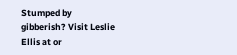Stumped by gibberish? Visit Leslie Ellis at or